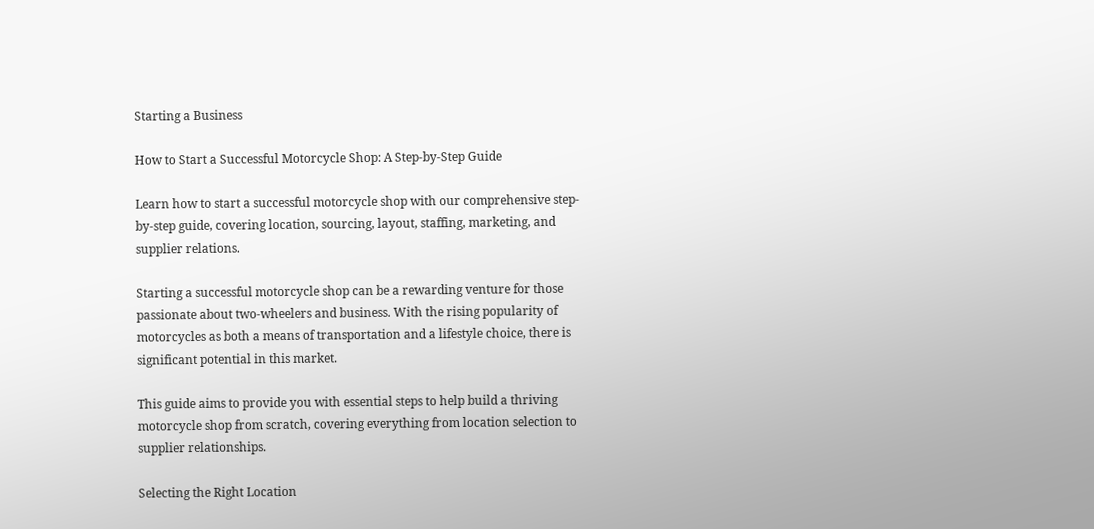Starting a Business

How to Start a Successful Motorcycle Shop: A Step-by-Step Guide

Learn how to start a successful motorcycle shop with our comprehensive step-by-step guide, covering location, sourcing, layout, staffing, marketing, and supplier relations.

Starting a successful motorcycle shop can be a rewarding venture for those passionate about two-wheelers and business. With the rising popularity of motorcycles as both a means of transportation and a lifestyle choice, there is significant potential in this market.

This guide aims to provide you with essential steps to help build a thriving motorcycle shop from scratch, covering everything from location selection to supplier relationships.

Selecting the Right Location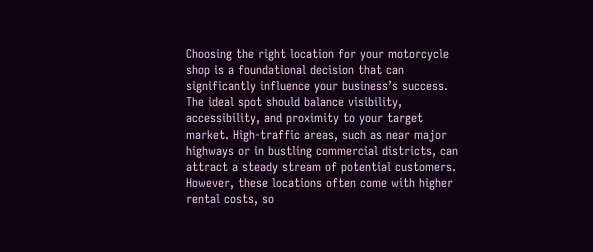Choosing the right location for your motorcycle shop is a foundational decision that can significantly influence your business’s success. The ideal spot should balance visibility, accessibility, and proximity to your target market. High-traffic areas, such as near major highways or in bustling commercial districts, can attract a steady stream of potential customers. However, these locations often come with higher rental costs, so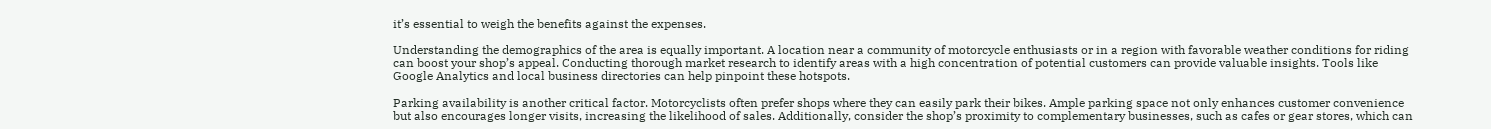it’s essential to weigh the benefits against the expenses.

Understanding the demographics of the area is equally important. A location near a community of motorcycle enthusiasts or in a region with favorable weather conditions for riding can boost your shop’s appeal. Conducting thorough market research to identify areas with a high concentration of potential customers can provide valuable insights. Tools like Google Analytics and local business directories can help pinpoint these hotspots.

Parking availability is another critical factor. Motorcyclists often prefer shops where they can easily park their bikes. Ample parking space not only enhances customer convenience but also encourages longer visits, increasing the likelihood of sales. Additionally, consider the shop’s proximity to complementary businesses, such as cafes or gear stores, which can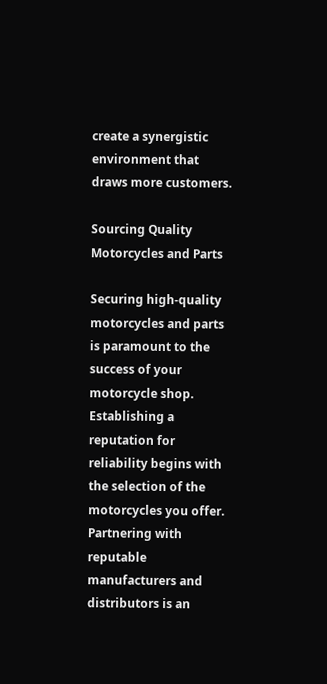create a synergistic environment that draws more customers.

Sourcing Quality Motorcycles and Parts

Securing high-quality motorcycles and parts is paramount to the success of your motorcycle shop. Establishing a reputation for reliability begins with the selection of the motorcycles you offer. Partnering with reputable manufacturers and distributors is an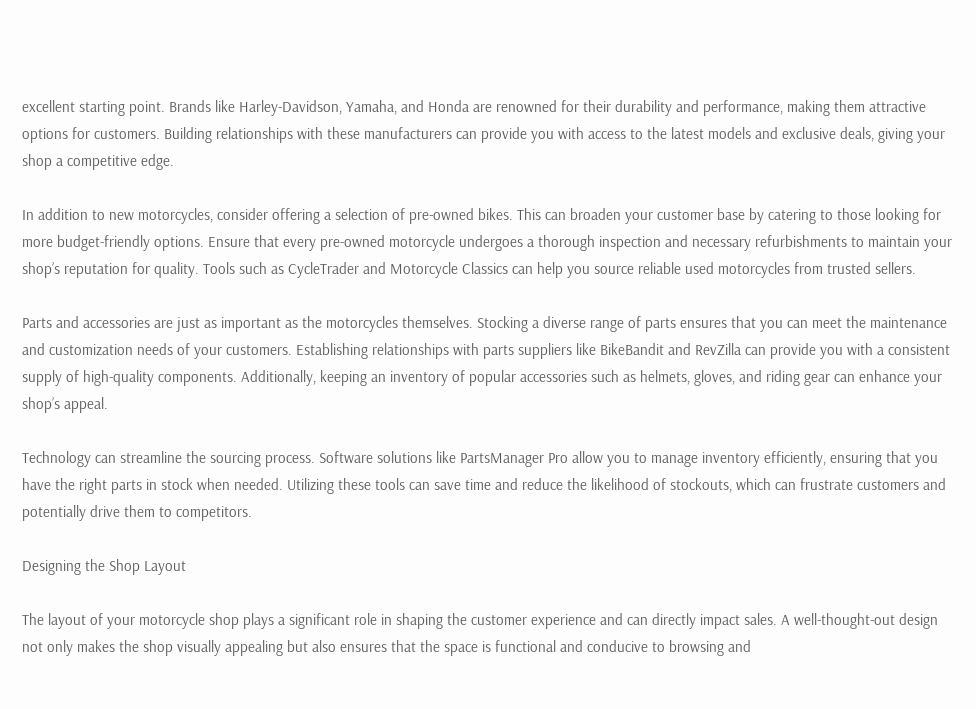excellent starting point. Brands like Harley-Davidson, Yamaha, and Honda are renowned for their durability and performance, making them attractive options for customers. Building relationships with these manufacturers can provide you with access to the latest models and exclusive deals, giving your shop a competitive edge.

In addition to new motorcycles, consider offering a selection of pre-owned bikes. This can broaden your customer base by catering to those looking for more budget-friendly options. Ensure that every pre-owned motorcycle undergoes a thorough inspection and necessary refurbishments to maintain your shop’s reputation for quality. Tools such as CycleTrader and Motorcycle Classics can help you source reliable used motorcycles from trusted sellers.

Parts and accessories are just as important as the motorcycles themselves. Stocking a diverse range of parts ensures that you can meet the maintenance and customization needs of your customers. Establishing relationships with parts suppliers like BikeBandit and RevZilla can provide you with a consistent supply of high-quality components. Additionally, keeping an inventory of popular accessories such as helmets, gloves, and riding gear can enhance your shop’s appeal.

Technology can streamline the sourcing process. Software solutions like PartsManager Pro allow you to manage inventory efficiently, ensuring that you have the right parts in stock when needed. Utilizing these tools can save time and reduce the likelihood of stockouts, which can frustrate customers and potentially drive them to competitors.

Designing the Shop Layout

The layout of your motorcycle shop plays a significant role in shaping the customer experience and can directly impact sales. A well-thought-out design not only makes the shop visually appealing but also ensures that the space is functional and conducive to browsing and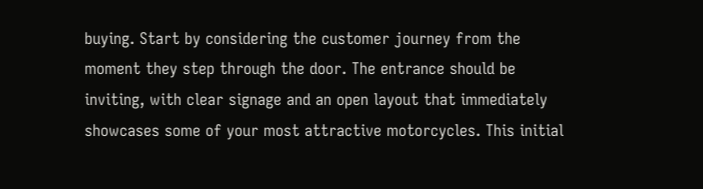buying. Start by considering the customer journey from the moment they step through the door. The entrance should be inviting, with clear signage and an open layout that immediately showcases some of your most attractive motorcycles. This initial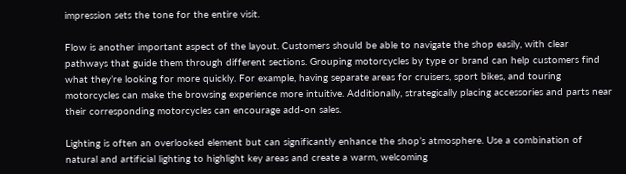impression sets the tone for the entire visit.

Flow is another important aspect of the layout. Customers should be able to navigate the shop easily, with clear pathways that guide them through different sections. Grouping motorcycles by type or brand can help customers find what they’re looking for more quickly. For example, having separate areas for cruisers, sport bikes, and touring motorcycles can make the browsing experience more intuitive. Additionally, strategically placing accessories and parts near their corresponding motorcycles can encourage add-on sales.

Lighting is often an overlooked element but can significantly enhance the shop’s atmosphere. Use a combination of natural and artificial lighting to highlight key areas and create a warm, welcoming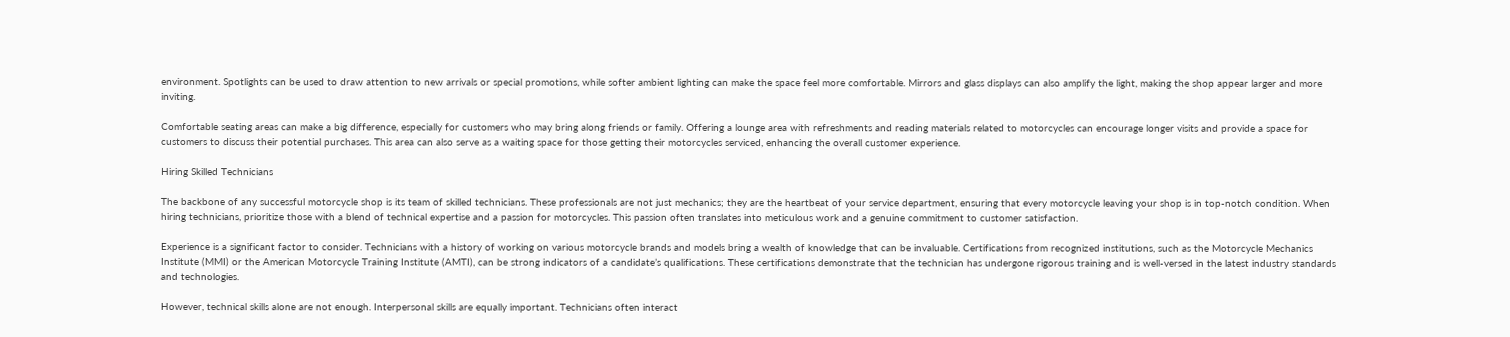environment. Spotlights can be used to draw attention to new arrivals or special promotions, while softer ambient lighting can make the space feel more comfortable. Mirrors and glass displays can also amplify the light, making the shop appear larger and more inviting.

Comfortable seating areas can make a big difference, especially for customers who may bring along friends or family. Offering a lounge area with refreshments and reading materials related to motorcycles can encourage longer visits and provide a space for customers to discuss their potential purchases. This area can also serve as a waiting space for those getting their motorcycles serviced, enhancing the overall customer experience.

Hiring Skilled Technicians

The backbone of any successful motorcycle shop is its team of skilled technicians. These professionals are not just mechanics; they are the heartbeat of your service department, ensuring that every motorcycle leaving your shop is in top-notch condition. When hiring technicians, prioritize those with a blend of technical expertise and a passion for motorcycles. This passion often translates into meticulous work and a genuine commitment to customer satisfaction.

Experience is a significant factor to consider. Technicians with a history of working on various motorcycle brands and models bring a wealth of knowledge that can be invaluable. Certifications from recognized institutions, such as the Motorcycle Mechanics Institute (MMI) or the American Motorcycle Training Institute (AMTI), can be strong indicators of a candidate’s qualifications. These certifications demonstrate that the technician has undergone rigorous training and is well-versed in the latest industry standards and technologies.

However, technical skills alone are not enough. Interpersonal skills are equally important. Technicians often interact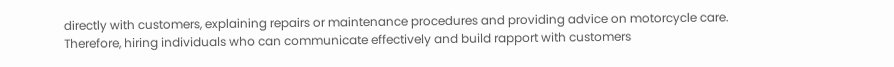directly with customers, explaining repairs or maintenance procedures and providing advice on motorcycle care. Therefore, hiring individuals who can communicate effectively and build rapport with customers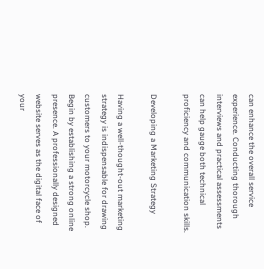can enhance the overall service experience. Conducting thorough interviews and practical assessments can help gauge both technical proficiency and communication skills.

Developing a Marketing Strategy

Having a well-thought-out marketing strategy is indispensable for drawing customers to your motorcycle shop. Begin by establishing a strong online presence. A professionally designed website serves as the digital face of your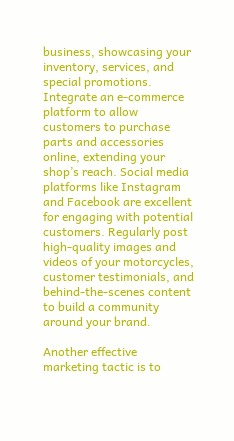business, showcasing your inventory, services, and special promotions. Integrate an e-commerce platform to allow customers to purchase parts and accessories online, extending your shop’s reach. Social media platforms like Instagram and Facebook are excellent for engaging with potential customers. Regularly post high-quality images and videos of your motorcycles, customer testimonials, and behind-the-scenes content to build a community around your brand.

Another effective marketing tactic is to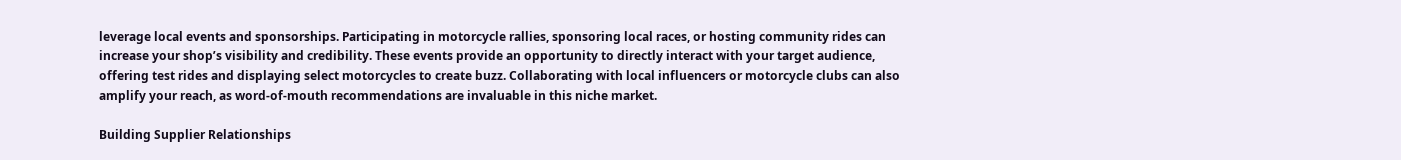leverage local events and sponsorships. Participating in motorcycle rallies, sponsoring local races, or hosting community rides can increase your shop’s visibility and credibility. These events provide an opportunity to directly interact with your target audience, offering test rides and displaying select motorcycles to create buzz. Collaborating with local influencers or motorcycle clubs can also amplify your reach, as word-of-mouth recommendations are invaluable in this niche market.

Building Supplier Relationships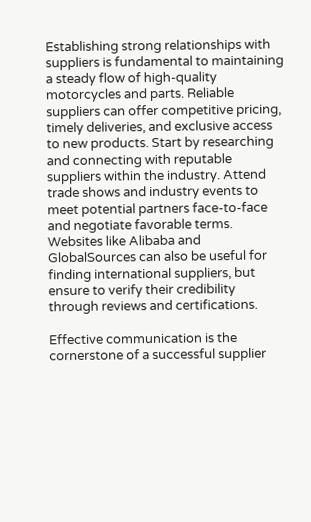Establishing strong relationships with suppliers is fundamental to maintaining a steady flow of high-quality motorcycles and parts. Reliable suppliers can offer competitive pricing, timely deliveries, and exclusive access to new products. Start by researching and connecting with reputable suppliers within the industry. Attend trade shows and industry events to meet potential partners face-to-face and negotiate favorable terms. Websites like Alibaba and GlobalSources can also be useful for finding international suppliers, but ensure to verify their credibility through reviews and certifications.

Effective communication is the cornerstone of a successful supplier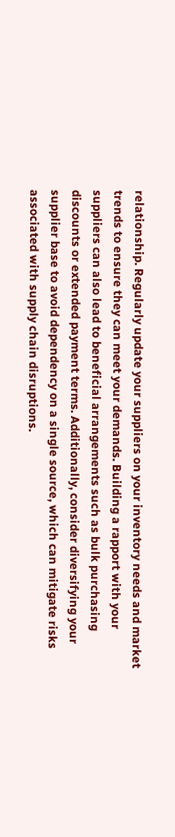relationship. Regularly update your suppliers on your inventory needs and market trends to ensure they can meet your demands. Building a rapport with your suppliers can also lead to beneficial arrangements such as bulk purchasing discounts or extended payment terms. Additionally, consider diversifying your supplier base to avoid dependency on a single source, which can mitigate risks associated with supply chain disruptions.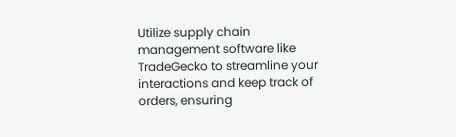Utilize supply chain management software like TradeGecko to streamline your interactions and keep track of orders, ensuring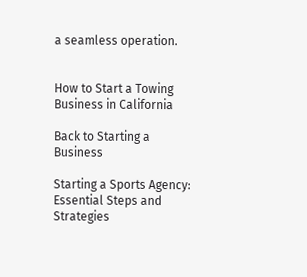a seamless operation.


How to Start a Towing Business in California

Back to Starting a Business

Starting a Sports Agency: Essential Steps and Strategies